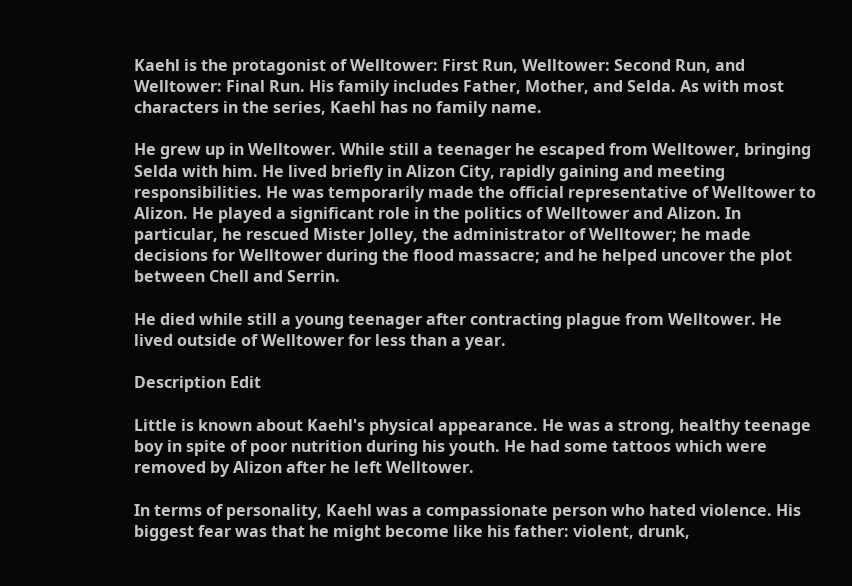Kaehl is the protagonist of Welltower: First Run, Welltower: Second Run, and Welltower: Final Run. His family includes Father, Mother, and Selda. As with most characters in the series, Kaehl has no family name.

He grew up in Welltower. While still a teenager he escaped from Welltower, bringing Selda with him. He lived briefly in Alizon City, rapidly gaining and meeting responsibilities. He was temporarily made the official representative of Welltower to Alizon. He played a significant role in the politics of Welltower and Alizon. In particular, he rescued Mister Jolley, the administrator of Welltower; he made decisions for Welltower during the flood massacre; and he helped uncover the plot between Chell and Serrin.

He died while still a young teenager after contracting plague from Welltower. He lived outside of Welltower for less than a year.

Description Edit

Little is known about Kaehl's physical appearance. He was a strong, healthy teenage boy in spite of poor nutrition during his youth. He had some tattoos which were removed by Alizon after he left Welltower.

In terms of personality, Kaehl was a compassionate person who hated violence. His biggest fear was that he might become like his father: violent, drunk,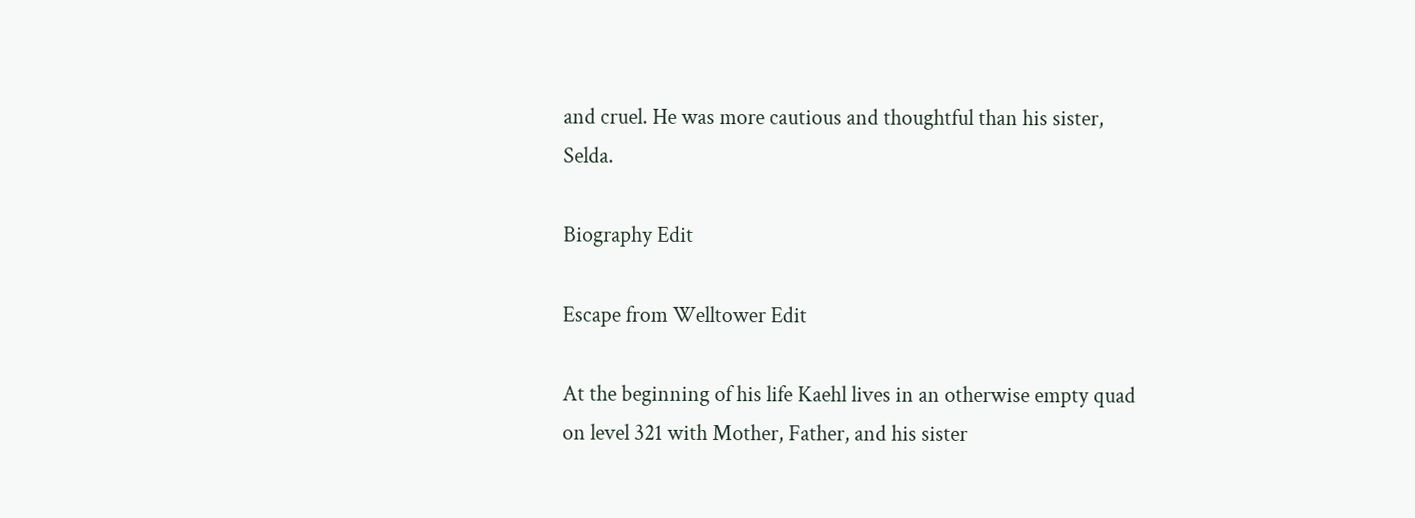and cruel. He was more cautious and thoughtful than his sister, Selda.

Biography Edit

Escape from Welltower Edit

At the beginning of his life Kaehl lives in an otherwise empty quad on level 321 with Mother, Father, and his sister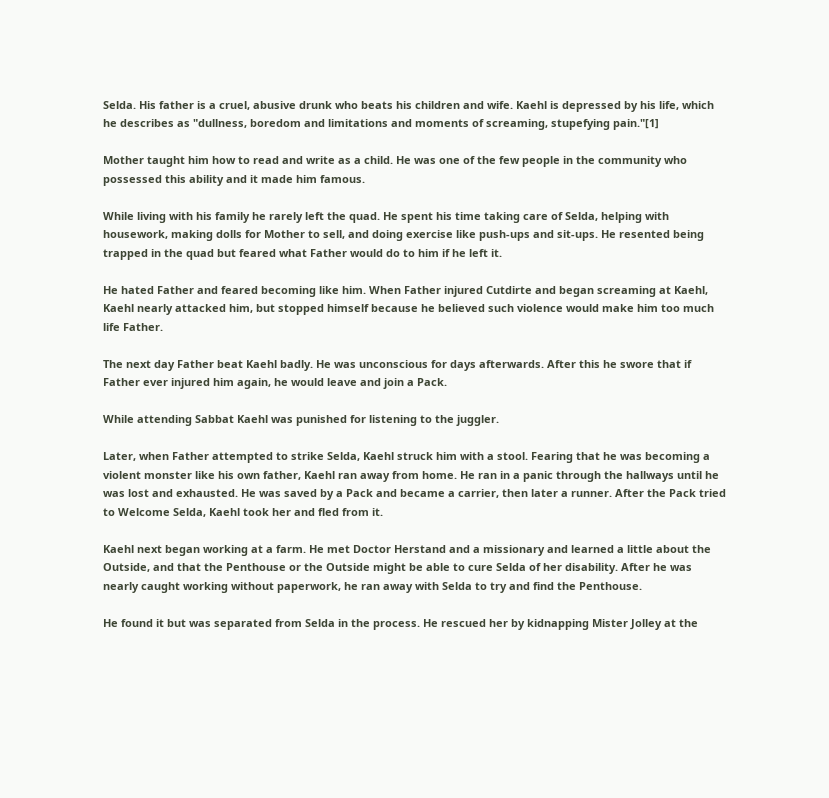Selda. His father is a cruel, abusive drunk who beats his children and wife. Kaehl is depressed by his life, which he describes as "dullness, boredom and limitations and moments of screaming, stupefying pain."[1]

Mother taught him how to read and write as a child. He was one of the few people in the community who possessed this ability and it made him famous.

While living with his family he rarely left the quad. He spent his time taking care of Selda, helping with housework, making dolls for Mother to sell, and doing exercise like push-ups and sit-ups. He resented being trapped in the quad but feared what Father would do to him if he left it.

He hated Father and feared becoming like him. When Father injured Cutdirte and began screaming at Kaehl, Kaehl nearly attacked him, but stopped himself because he believed such violence would make him too much life Father.

The next day Father beat Kaehl badly. He was unconscious for days afterwards. After this he swore that if Father ever injured him again, he would leave and join a Pack.

While attending Sabbat Kaehl was punished for listening to the juggler.

Later, when Father attempted to strike Selda, Kaehl struck him with a stool. Fearing that he was becoming a violent monster like his own father, Kaehl ran away from home. He ran in a panic through the hallways until he was lost and exhausted. He was saved by a Pack and became a carrier, then later a runner. After the Pack tried to Welcome Selda, Kaehl took her and fled from it.

Kaehl next began working at a farm. He met Doctor Herstand and a missionary and learned a little about the Outside, and that the Penthouse or the Outside might be able to cure Selda of her disability. After he was nearly caught working without paperwork, he ran away with Selda to try and find the Penthouse.

He found it but was separated from Selda in the process. He rescued her by kidnapping Mister Jolley at the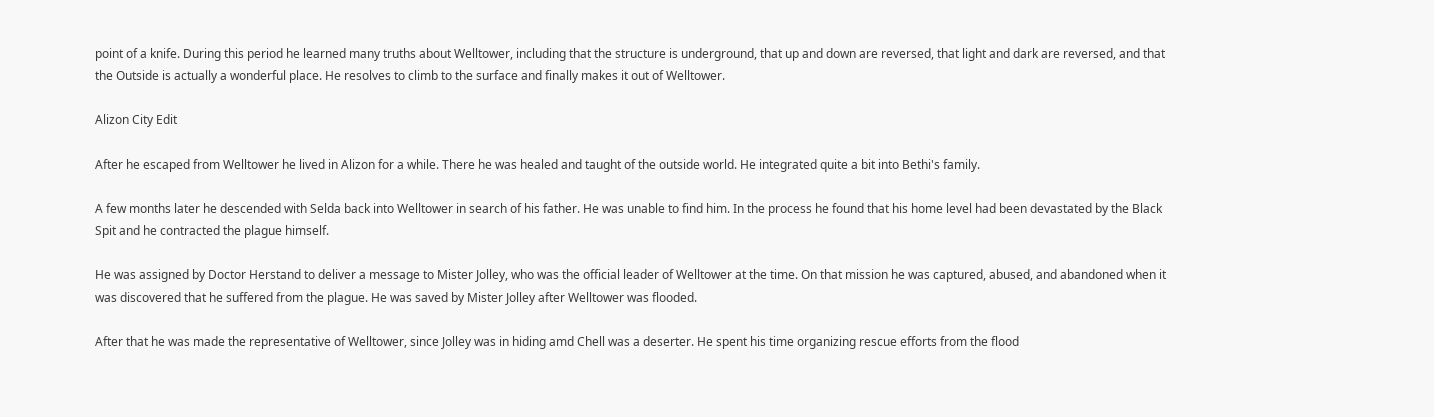point of a knife. During this period he learned many truths about Welltower, including that the structure is underground, that up and down are reversed, that light and dark are reversed, and that the Outside is actually a wonderful place. He resolves to climb to the surface and finally makes it out of Welltower.

Alizon City Edit

After he escaped from Welltower he lived in Alizon for a while. There he was healed and taught of the outside world. He integrated quite a bit into Bethi's family.

A few months later he descended with Selda back into Welltower in search of his father. He was unable to find him. In the process he found that his home level had been devastated by the Black Spit and he contracted the plague himself.

He was assigned by Doctor Herstand to deliver a message to Mister Jolley, who was the official leader of Welltower at the time. On that mission he was captured, abused, and abandoned when it was discovered that he suffered from the plague. He was saved by Mister Jolley after Welltower was flooded.

After that he was made the representative of Welltower, since Jolley was in hiding amd Chell was a deserter. He spent his time organizing rescue efforts from the flood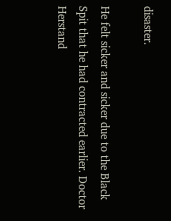disaster.

He felt sicker and sicker due to the Black Spit that he had contracted earlier. Doctor Herstand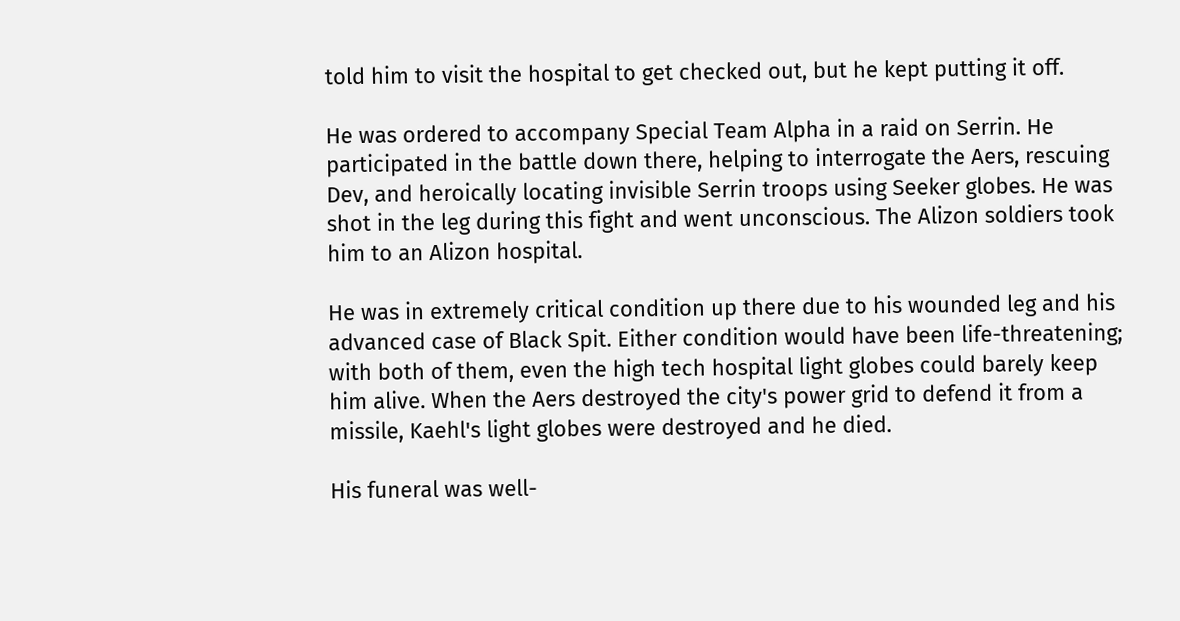told him to visit the hospital to get checked out, but he kept putting it off.

He was ordered to accompany Special Team Alpha in a raid on Serrin. He participated in the battle down there, helping to interrogate the Aers, rescuing Dev, and heroically locating invisible Serrin troops using Seeker globes. He was shot in the leg during this fight and went unconscious. The Alizon soldiers took him to an Alizon hospital.

He was in extremely critical condition up there due to his wounded leg and his advanced case of Black Spit. Either condition would have been life-threatening; with both of them, even the high tech hospital light globes could barely keep him alive. When the Aers destroyed the city's power grid to defend it from a missile, Kaehl's light globes were destroyed and he died.

His funeral was well-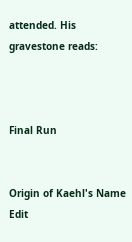attended. His gravestone reads:



Final Run


Origin of Kaehl's Name Edit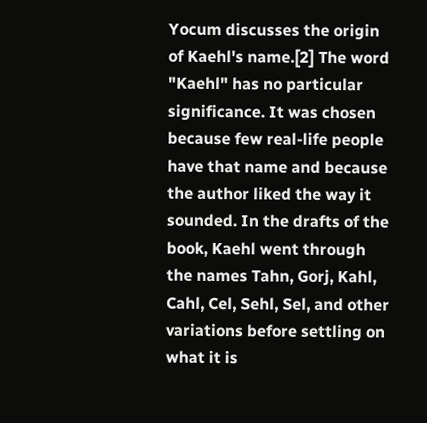Yocum discusses the origin of Kaehl's name.[2] The word "Kaehl" has no particular significance. It was chosen because few real-life people have that name and because the author liked the way it sounded. In the drafts of the book, Kaehl went through the names Tahn, Gorj, Kahl, Cahl, Cel, Sehl, Sel, and other variations before settling on what it is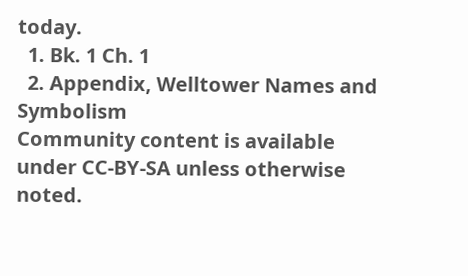today.
  1. Bk. 1 Ch. 1
  2. Appendix, Welltower Names and Symbolism
Community content is available under CC-BY-SA unless otherwise noted.